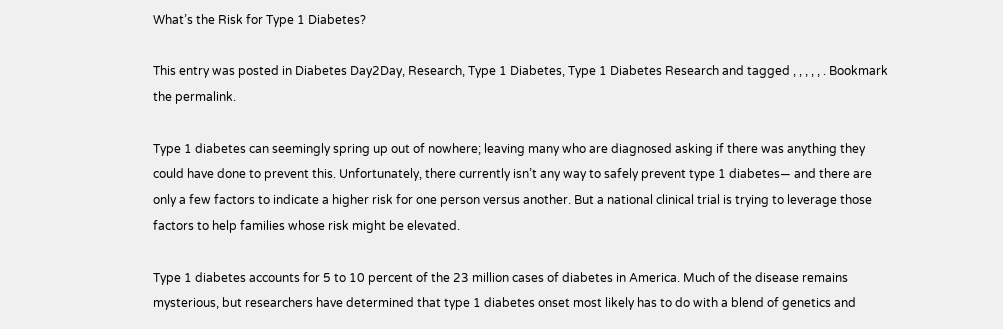What’s the Risk for Type 1 Diabetes?

This entry was posted in Diabetes Day2Day, Research, Type 1 Diabetes, Type 1 Diabetes Research and tagged , , , , , . Bookmark the permalink.

Type 1 diabetes can seemingly spring up out of nowhere; leaving many who are diagnosed asking if there was anything they could have done to prevent this. Unfortunately, there currently isn’t any way to safely prevent type 1 diabetes— and there are only a few factors to indicate a higher risk for one person versus another. But a national clinical trial is trying to leverage those factors to help families whose risk might be elevated.

Type 1 diabetes accounts for 5 to 10 percent of the 23 million cases of diabetes in America. Much of the disease remains mysterious, but researchers have determined that type 1 diabetes onset most likely has to do with a blend of genetics and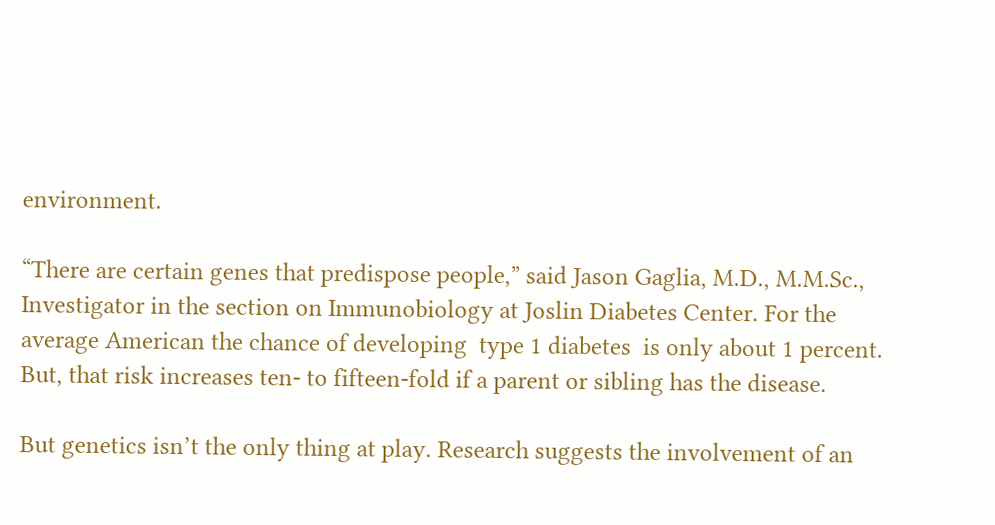environment.

“There are certain genes that predispose people,” said Jason Gaglia, M.D., M.M.Sc., Investigator in the section on Immunobiology at Joslin Diabetes Center. For the average American the chance of developing  type 1 diabetes  is only about 1 percent. But, that risk increases ten- to fifteen-fold if a parent or sibling has the disease.

But genetics isn’t the only thing at play. Research suggests the involvement of an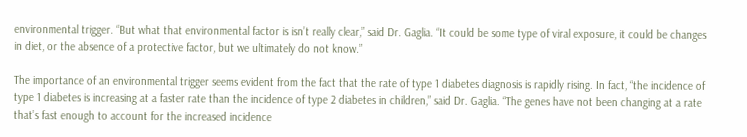environmental trigger. “But what that environmental factor is isn’t really clear,” said Dr. Gaglia. “It could be some type of viral exposure, it could be changes in diet, or the absence of a protective factor, but we ultimately do not know.”

The importance of an environmental trigger seems evident from the fact that the rate of type 1 diabetes diagnosis is rapidly rising. In fact, “the incidence of type 1 diabetes is increasing at a faster rate than the incidence of type 2 diabetes in children,” said Dr. Gaglia. “The genes have not been changing at a rate that’s fast enough to account for the increased incidence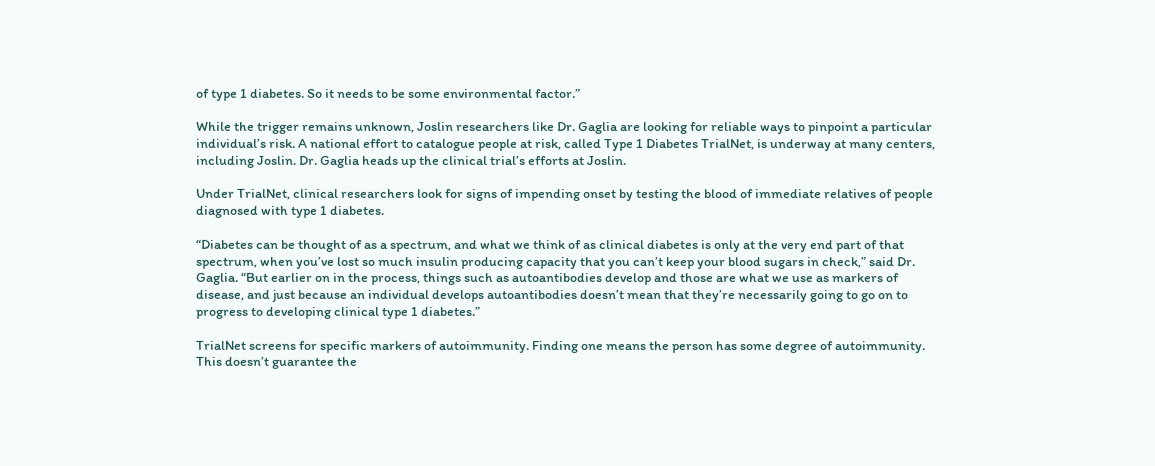of type 1 diabetes. So it needs to be some environmental factor.”

While the trigger remains unknown, Joslin researchers like Dr. Gaglia are looking for reliable ways to pinpoint a particular individual’s risk. A national effort to catalogue people at risk, called Type 1 Diabetes TrialNet, is underway at many centers, including Joslin. Dr. Gaglia heads up the clinical trial’s efforts at Joslin.

Under TrialNet, clinical researchers look for signs of impending onset by testing the blood of immediate relatives of people diagnosed with type 1 diabetes.

“Diabetes can be thought of as a spectrum, and what we think of as clinical diabetes is only at the very end part of that spectrum, when you’ve lost so much insulin producing capacity that you can’t keep your blood sugars in check,” said Dr. Gaglia. “But earlier on in the process, things such as autoantibodies develop and those are what we use as markers of disease, and just because an individual develops autoantibodies doesn’t mean that they’re necessarily going to go on to progress to developing clinical type 1 diabetes.”

TrialNet screens for specific markers of autoimmunity. Finding one means the person has some degree of autoimmunity. This doesn’t guarantee the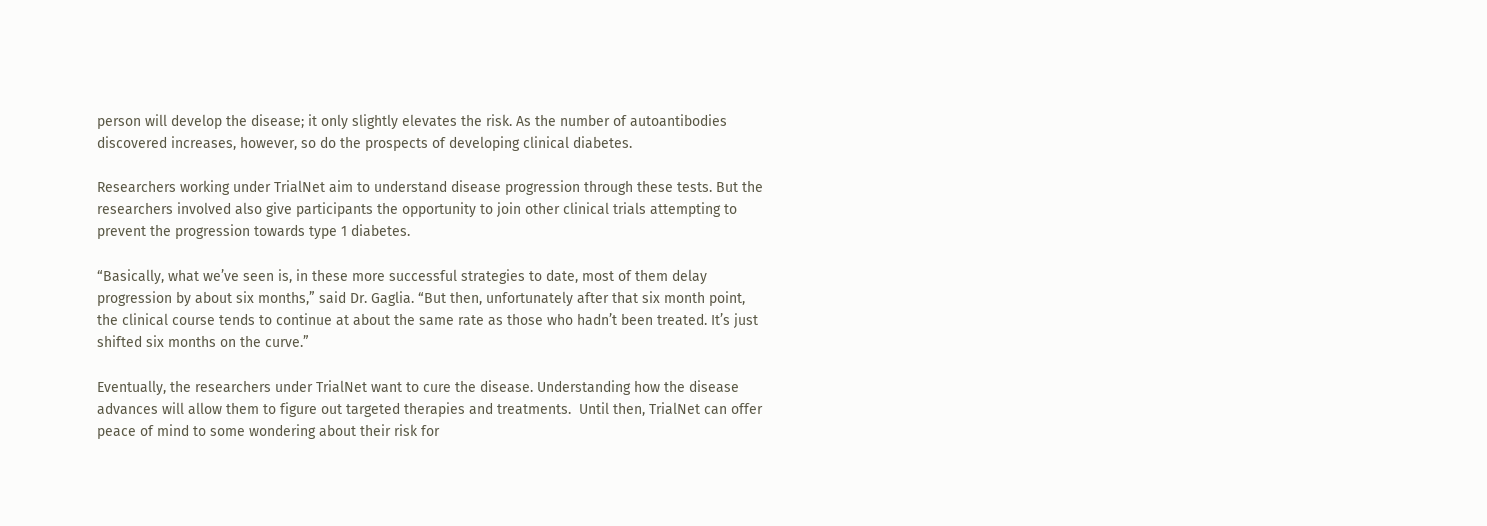person will develop the disease; it only slightly elevates the risk. As the number of autoantibodies discovered increases, however, so do the prospects of developing clinical diabetes.

Researchers working under TrialNet aim to understand disease progression through these tests. But the researchers involved also give participants the opportunity to join other clinical trials attempting to prevent the progression towards type 1 diabetes.

“Basically, what we’ve seen is, in these more successful strategies to date, most of them delay progression by about six months,” said Dr. Gaglia. “But then, unfortunately after that six month point, the clinical course tends to continue at about the same rate as those who hadn’t been treated. It’s just shifted six months on the curve.”

Eventually, the researchers under TrialNet want to cure the disease. Understanding how the disease advances will allow them to figure out targeted therapies and treatments.  Until then, TrialNet can offer peace of mind to some wondering about their risk for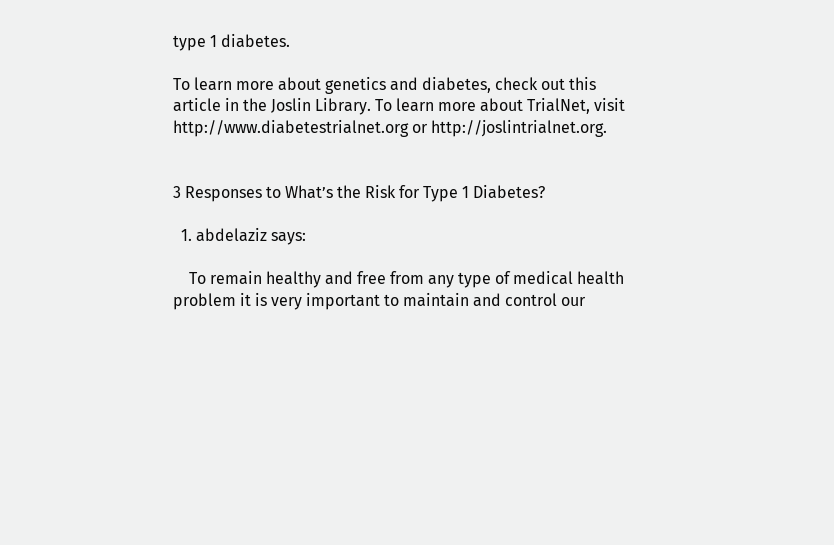type 1 diabetes.

To learn more about genetics and diabetes, check out this article in the Joslin Library. To learn more about TrialNet, visit http://www.diabetestrialnet.org or http://joslintrialnet.org.


3 Responses to What’s the Risk for Type 1 Diabetes?

  1. abdelaziz says:

    To remain healthy and free from any type of medical health problem it is very important to maintain and control our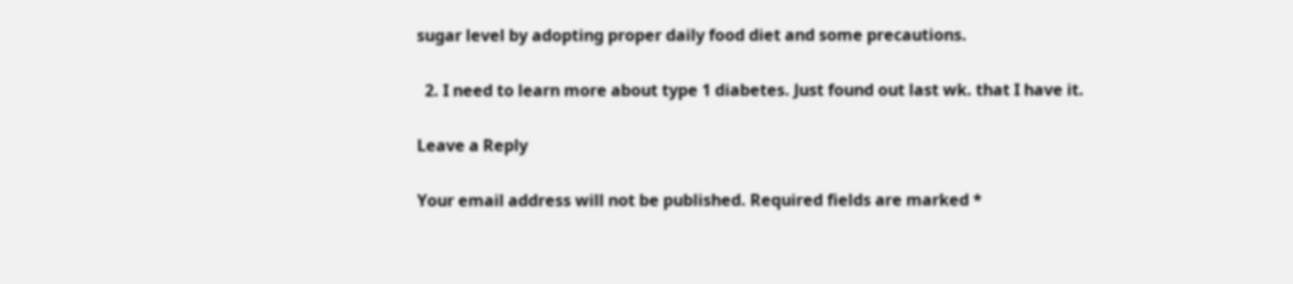sugar level by adopting proper daily food diet and some precautions.

  2. I need to learn more about type 1 diabetes. Just found out last wk. that I have it.

Leave a Reply

Your email address will not be published. Required fields are marked *